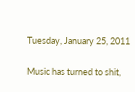Tuesday, January 25, 2011

Music has turned to shit,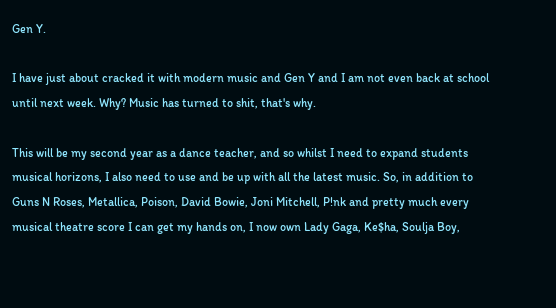Gen Y.

I have just about cracked it with modern music and Gen Y and I am not even back at school until next week. Why? Music has turned to shit, that's why.

This will be my second year as a dance teacher, and so whilst I need to expand students musical horizons, I also need to use and be up with all the latest music. So, in addition to Guns N Roses, Metallica, Poison, David Bowie, Joni Mitchell, P!nk and pretty much every musical theatre score I can get my hands on, I now own Lady Gaga, Ke$ha, Soulja Boy,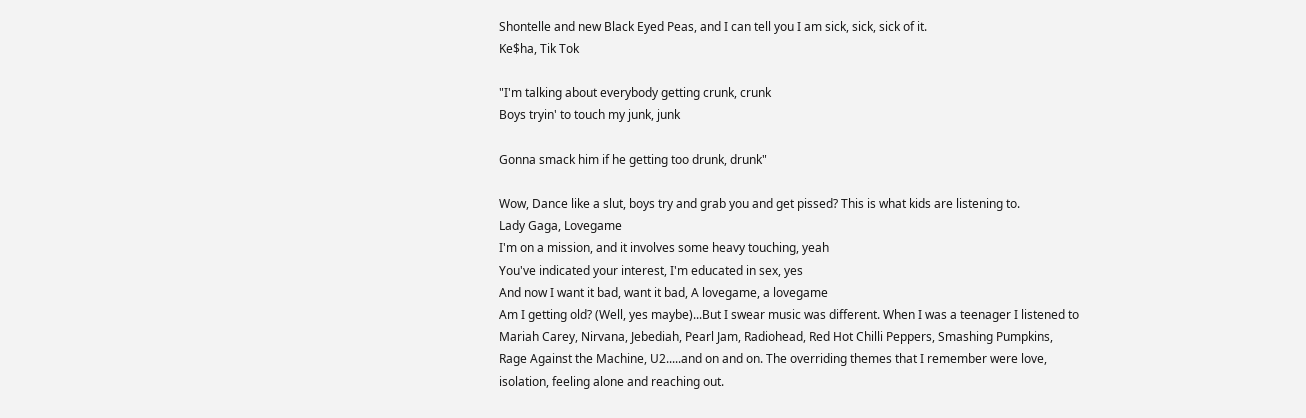Shontelle and new Black Eyed Peas, and I can tell you I am sick, sick, sick of it.
Ke$ha, Tik Tok

"I'm talking about everybody getting crunk, crunk
Boys tryin' to touch my junk, junk

Gonna smack him if he getting too drunk, drunk"

Wow, Dance like a slut, boys try and grab you and get pissed? This is what kids are listening to.
Lady Gaga, Lovegame
I'm on a mission, and it involves some heavy touching, yeah
You've indicated your interest, I'm educated in sex, yes
And now I want it bad, want it bad, A lovegame, a lovegame
Am I getting old? (Well, yes maybe)...But I swear music was different. When I was a teenager I listened to Mariah Carey, Nirvana, Jebediah, Pearl Jam, Radiohead, Red Hot Chilli Peppers, Smashing Pumpkins, Rage Against the Machine, U2.....and on and on. The overriding themes that I remember were love, isolation, feeling alone and reaching out.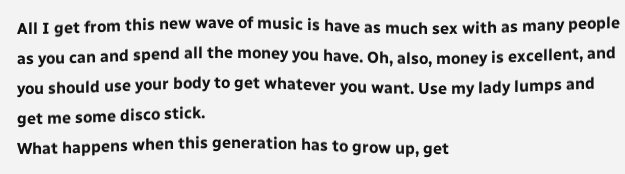All I get from this new wave of music is have as much sex with as many people as you can and spend all the money you have. Oh, also, money is excellent, and you should use your body to get whatever you want. Use my lady lumps and get me some disco stick.
What happens when this generation has to grow up, get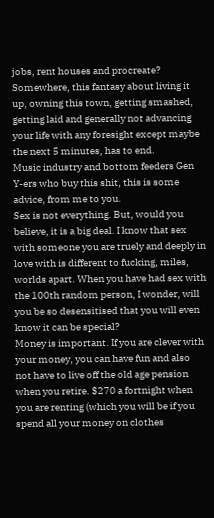jobs, rent houses and procreate? Somewhere, this fantasy about living it up, owning this town, getting smashed, getting laid and generally not advancing your life with any foresight except maybe the next 5 minutes, has to end.
Music industry and bottom feeders Gen Y-ers who buy this shit, this is some advice, from me to you.
Sex is not everything. But, would you believe, it is a big deal. I know that sex with someone you are truely and deeply in love with is different to fucking, miles, worlds apart. When you have had sex with the 100th random person, I wonder, will you be so desensitised that you will even know it can be special?
Money is important. If you are clever with your money, you can have fun and also not have to live off the old age pension when you retire. $270 a fortnight when you are renting (which you will be if you spend all your money on clothes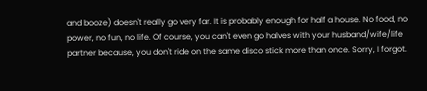and booze) doesn't really go very far. It is probably enough for half a house. No food, no power, no fun, no life. Of course, you can't even go halves with your husband/wife/life partner because, you don't ride on the same disco stick more than once. Sorry, I forgot.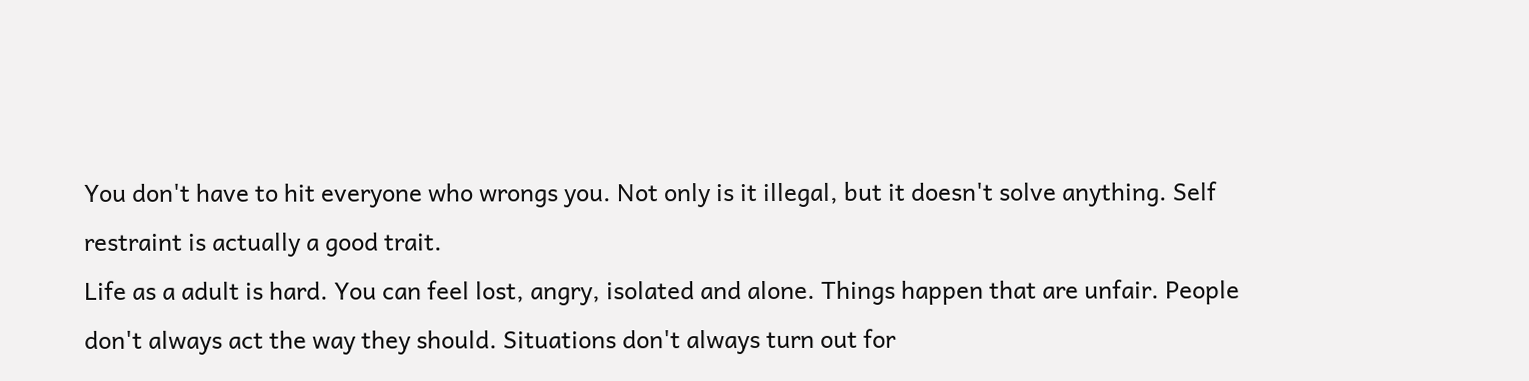You don't have to hit everyone who wrongs you. Not only is it illegal, but it doesn't solve anything. Self restraint is actually a good trait.
Life as a adult is hard. You can feel lost, angry, isolated and alone. Things happen that are unfair. People don't always act the way they should. Situations don't always turn out for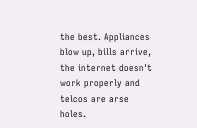the best. Appliances blow up, bills arrive, the internet doesn't work properly and telcos are arse holes.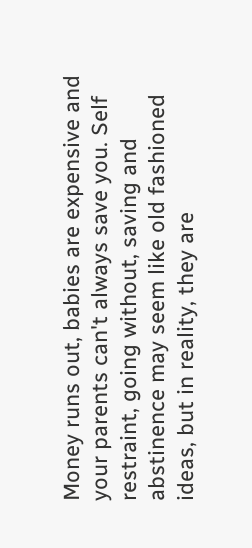Money runs out, babies are expensive and your parents can't always save you. Self restraint, going without, saving and abstinence may seem like old fashioned ideas, but in reality, they are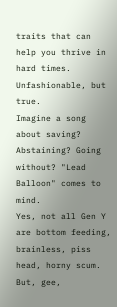traits that can help you thrive in hard times. Unfashionable, but true.
Imagine a song about saving? Abstaining? Going without? "Lead Balloon" comes to mind.
Yes, not all Gen Y are bottom feeding, brainless, piss head, horny scum. But, gee,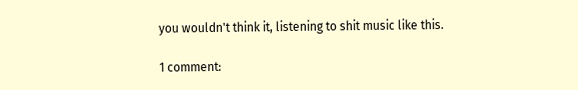you wouldn't think it, listening to shit music like this.

1 comment: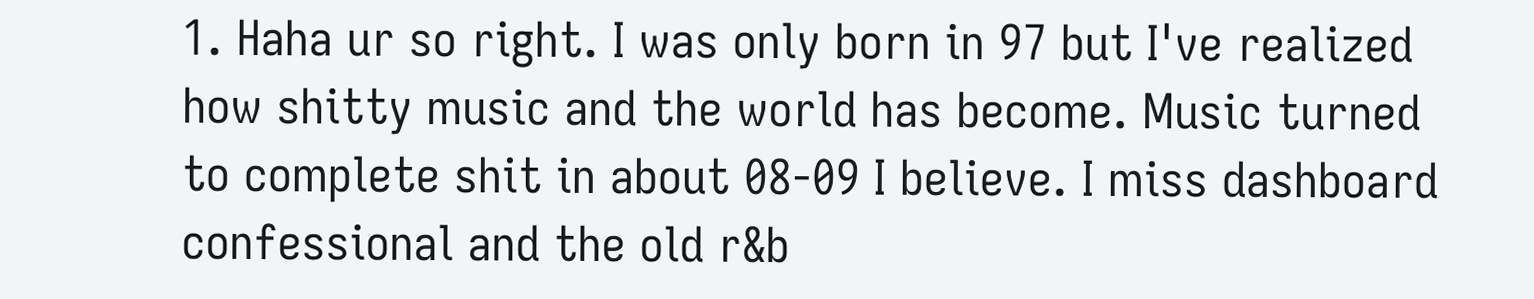1. Haha ur so right. I was only born in 97 but I've realized how shitty music and the world has become. Music turned to complete shit in about 08-09 I believe. I miss dashboard confessional and the old r&b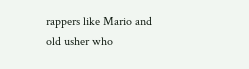rappers like Mario and old usher who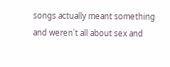songs actually meant something and weren't all about sex and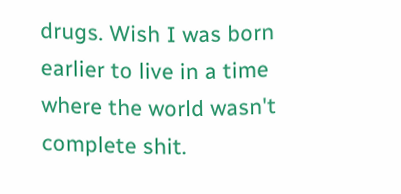drugs. Wish I was born earlier to live in a time where the world wasn't complete shit.